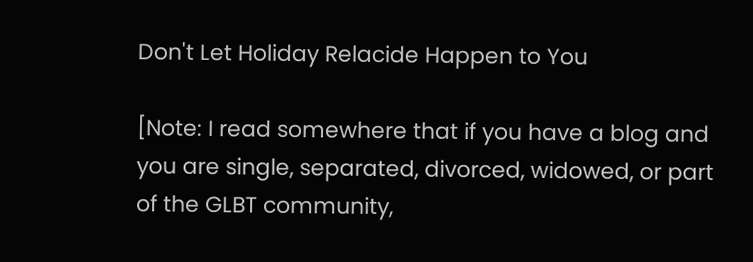Don't Let Holiday Relacide Happen to You

[Note: I read somewhere that if you have a blog and you are single, separated, divorced, widowed, or part of the GLBT community,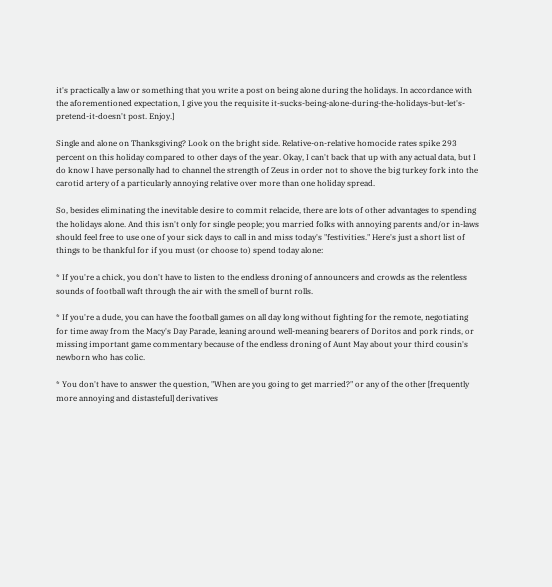it's practically a law or something that you write a post on being alone during the holidays. In accordance with the aforementioned expectation, I give you the requisite it-sucks-being-alone-during-the-holidays-but-let's-pretend-it-doesn't post. Enjoy.]

Single and alone on Thanksgiving? Look on the bright side. Relative-on-relative homocide rates spike 293 percent on this holiday compared to other days of the year. Okay, I can't back that up with any actual data, but I do know I have personally had to channel the strength of Zeus in order not to shove the big turkey fork into the carotid artery of a particularly annoying relative over more than one holiday spread.

So, besides eliminating the inevitable desire to commit relacide, there are lots of other advantages to spending the holidays alone. And this isn't only for single people; you married folks with annoying parents and/or in-laws should feel free to use one of your sick days to call in and miss today's "festivities." Here's just a short list of things to be thankful for if you must (or choose to) spend today alone:

* If you're a chick, you don't have to listen to the endless droning of announcers and crowds as the relentless sounds of football waft through the air with the smell of burnt rolls.

* If you're a dude, you can have the football games on all day long without fighting for the remote, negotiating for time away from the Macy's Day Parade, leaning around well-meaning bearers of Doritos and pork rinds, or missing important game commentary because of the endless droning of Aunt May about your third cousin's newborn who has colic.

* You don't have to answer the question, "When are you going to get married?" or any of the other [frequently more annoying and distasteful] derivatives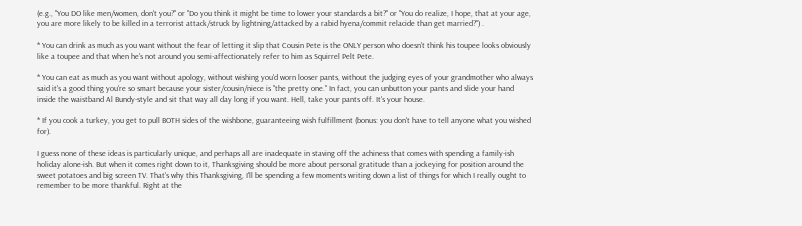(e.g., "You DO like men/women, don't you?" or "Do you think it might be time to lower your standards a bit?" or "You do realize, I hope, that at your age, you are more likely to be killed in a terrorist attack/struck by lightning/attacked by a rabid hyena/commit relacide than get married?") .

* You can drink as much as you want without the fear of letting it slip that Cousin Pete is the ONLY person who doesn't think his toupee looks obviously like a toupee and that when he's not around you semi-affectionately refer to him as Squirrel Pelt Pete.

* You can eat as much as you want without apology, without wishing you'd worn looser pants, without the judging eyes of your grandmother who always said it's a good thing you're so smart because your sister/cousin/niece is "the pretty one." In fact, you can unbutton your pants and slide your hand inside the waistband Al Bundy-style and sit that way all day long if you want. Hell, take your pants off. It's your house.

* If you cook a turkey, you get to pull BOTH sides of the wishbone, guaranteeing wish fulfillment (bonus: you don't have to tell anyone what you wished for).

I guess none of these ideas is particularly unique, and perhaps all are inadequate in staving off the achiness that comes with spending a family-ish holiday alone-ish. But when it comes right down to it, Thanksgiving should be more about personal gratitude than a jockeying for position around the sweet potatoes and big screen TV. That's why this Thanksgiving, I'll be spending a few moments writing down a list of things for which I really ought to remember to be more thankful. Right at the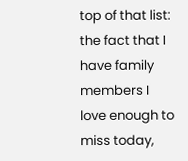top of that list: the fact that I have family members I love enough to miss today,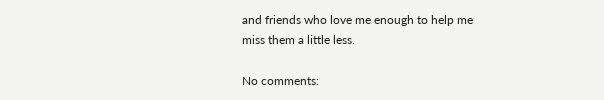and friends who love me enough to help me miss them a little less.

No comments: